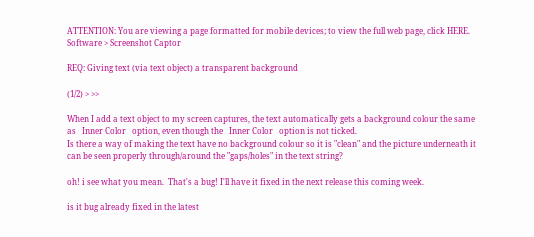ATTENTION: You are viewing a page formatted for mobile devices; to view the full web page, click HERE. Software > Screenshot Captor

REQ: Giving text (via text object) a transparent background

(1/2) > >>

When I add a text object to my screen captures, the text automatically gets a background colour the same as   Inner Color   option, even though the   Inner Color   option is not ticked.
Is there a way of making the text have no background colour so it is "clean" and the picture underneath it can be seen properly through/around the "gaps/holes" in the text string?

oh! i see what you mean.  That's a bug! I'll have it fixed in the next release this coming week.

is it bug already fixed in the latest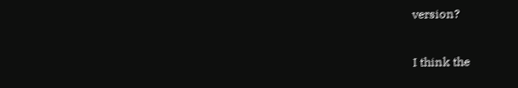version?

I think the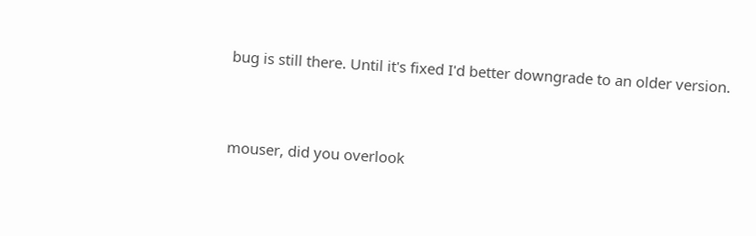bug is still there. Until it's fixed I'd better downgrade to an older version.


mouser, did you overlook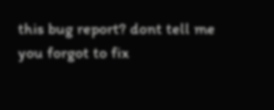this bug report? dont tell me you forgot to fix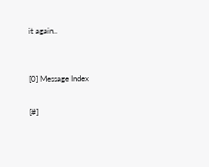it again..


[0] Message Index

[#]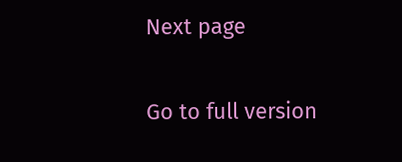Next page

Go to full version